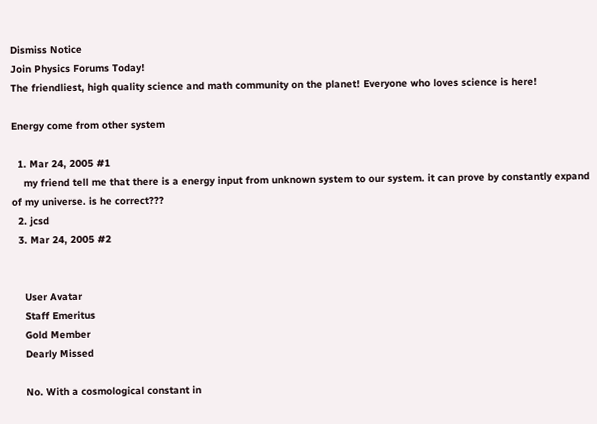Dismiss Notice
Join Physics Forums Today!
The friendliest, high quality science and math community on the planet! Everyone who loves science is here!

Energy come from other system

  1. Mar 24, 2005 #1
    my friend tell me that there is a energy input from unknown system to our system. it can prove by constantly expand of my universe. is he correct???
  2. jcsd
  3. Mar 24, 2005 #2


    User Avatar
    Staff Emeritus
    Gold Member
    Dearly Missed

    No. With a cosmological constant in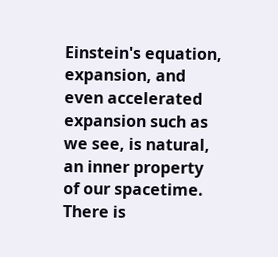Einstein's equation, expansion, and even accelerated expansion such as we see, is natural, an inner property of our spacetime. There is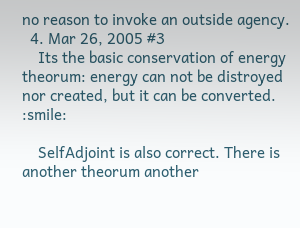no reason to invoke an outside agency.
  4. Mar 26, 2005 #3
    Its the basic conservation of energy theorum: energy can not be distroyed nor created, but it can be converted. :smile:

    SelfAdjoint is also correct. There is another theorum another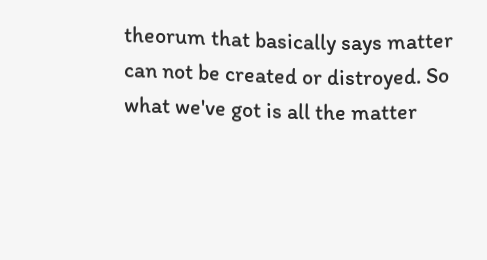theorum that basically says matter can not be created or distroyed. So what we've got is all the matter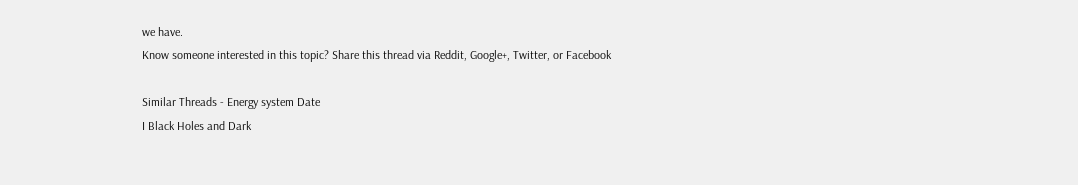we have.
Know someone interested in this topic? Share this thread via Reddit, Google+, Twitter, or Facebook

Similar Threads - Energy system Date
I Black Holes and Dark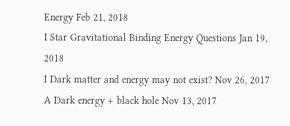Energy Feb 21, 2018
I Star Gravitational Binding Energy Questions Jan 19, 2018
I Dark matter and energy may not exist? Nov 26, 2017
A Dark energy + black hole Nov 13, 2017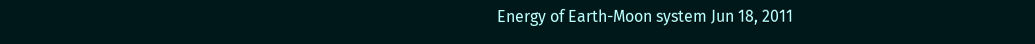Energy of Earth-Moon system Jun 18, 2011